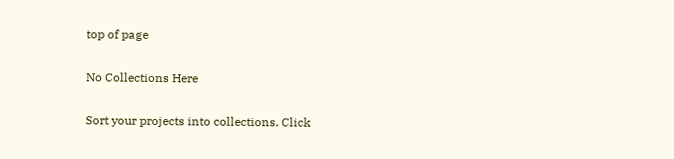top of page

No Collections Here

Sort your projects into collections. Click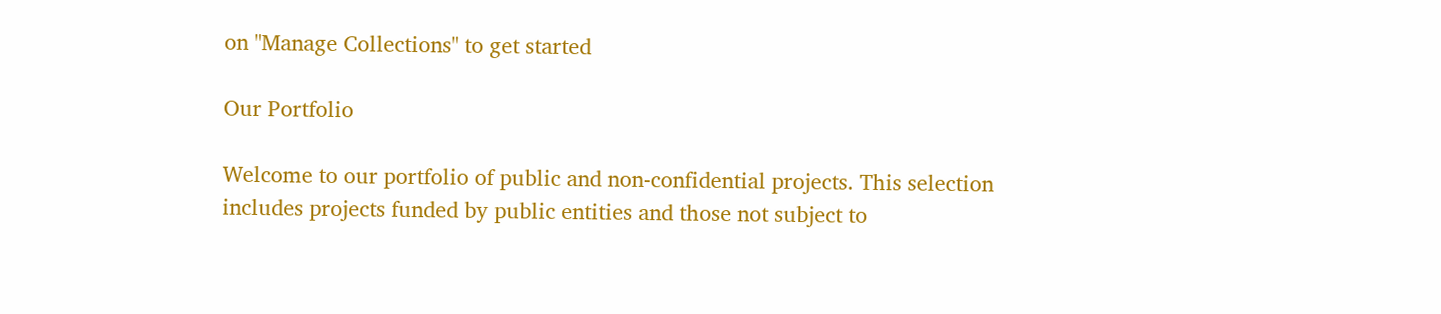on "Manage Collections" to get started

Our Portfolio

Welcome to our portfolio of public and non-confidential projects. This selection includes projects funded by public entities and those not subject to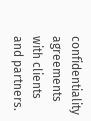confidentiality agreements with clients and partners.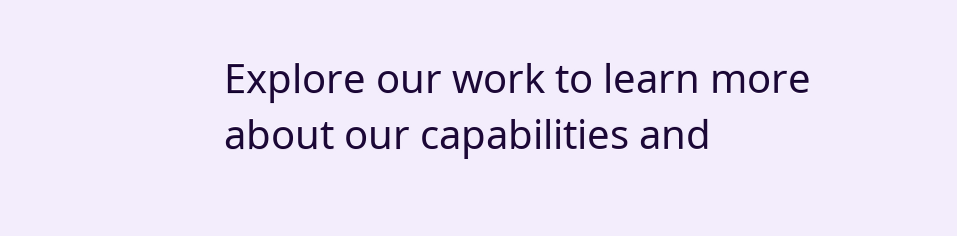Explore our work to learn more about our capabilities and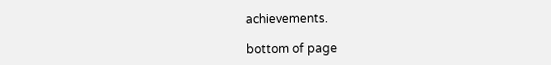achievements.

bottom of page